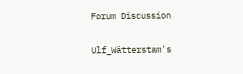Forum Discussion

Ulf_Wätterstam's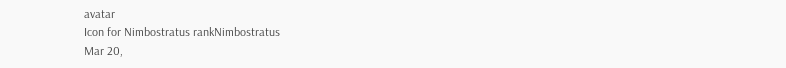avatar
Icon for Nimbostratus rankNimbostratus
Mar 20,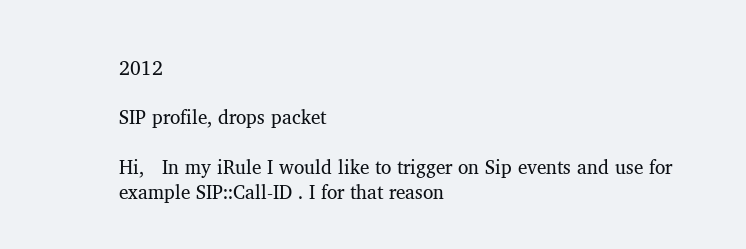2012

SIP profile, drops packet

Hi,   In my iRule I would like to trigger on Sip events and use for example SIP::Call-ID . I for that reason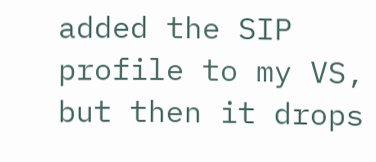added the SIP profile to my VS, but then it drops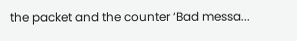the packet and the counter ‘Bad messa...